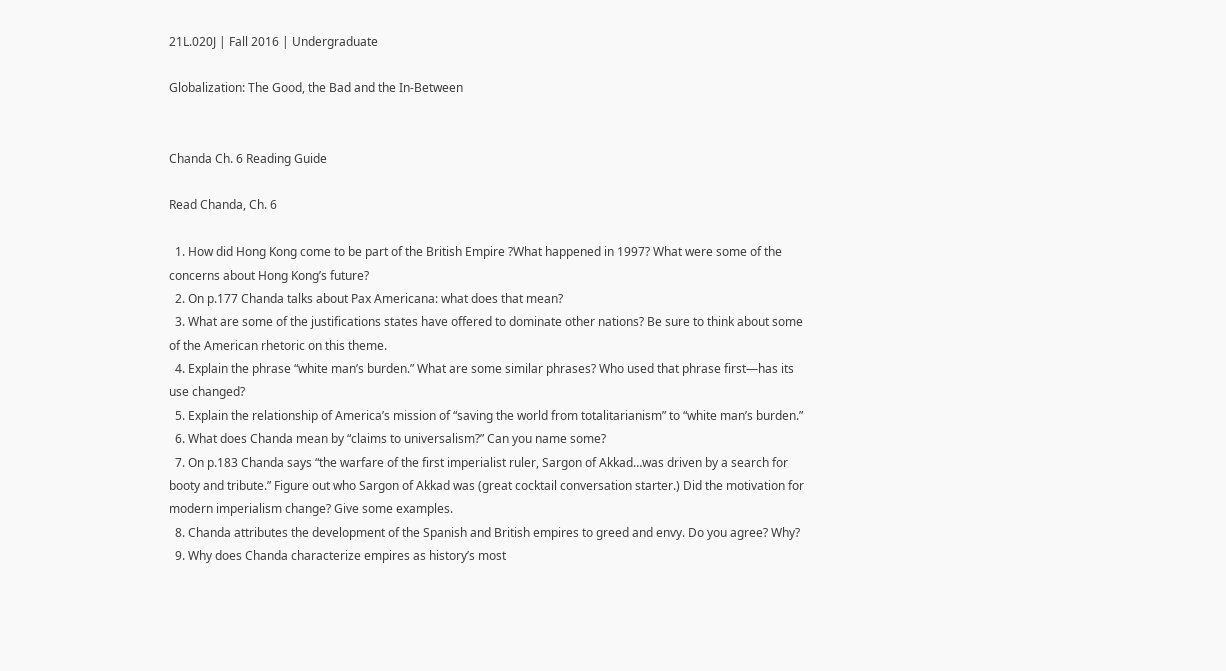21L.020J | Fall 2016 | Undergraduate

Globalization: The Good, the Bad and the In-Between


Chanda Ch. 6 Reading Guide

Read Chanda, Ch. 6

  1. How did Hong Kong come to be part of the British Empire ?What happened in 1997? What were some of the concerns about Hong Kong’s future?
  2. On p.177 Chanda talks about Pax Americana: what does that mean?
  3. What are some of the justifications states have offered to dominate other nations? Be sure to think about some of the American rhetoric on this theme.
  4. Explain the phrase “white man’s burden.” What are some similar phrases? Who used that phrase first—has its use changed?
  5. Explain the relationship of America’s mission of “saving the world from totalitarianism” to “white man’s burden.”
  6. What does Chanda mean by “claims to universalism?” Can you name some?
  7. On p.183 Chanda says “the warfare of the first imperialist ruler, Sargon of Akkad…was driven by a search for booty and tribute.” Figure out who Sargon of Akkad was (great cocktail conversation starter.) Did the motivation for modern imperialism change? Give some examples.
  8. Chanda attributes the development of the Spanish and British empires to greed and envy. Do you agree? Why?
  9. Why does Chanda characterize empires as history’s most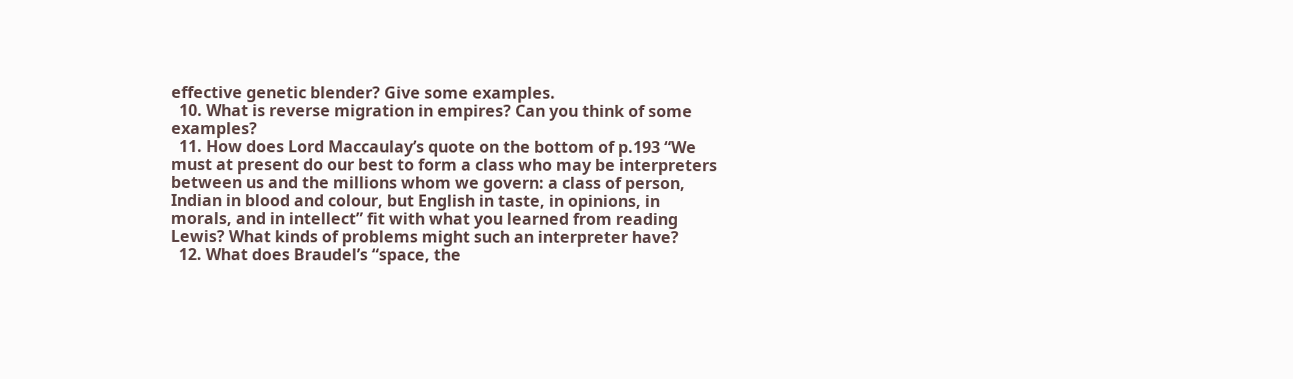effective genetic blender? Give some examples.
  10. What is reverse migration in empires? Can you think of some examples?
  11. How does Lord Maccaulay’s quote on the bottom of p.193 “We must at present do our best to form a class who may be interpreters between us and the millions whom we govern: a class of person, Indian in blood and colour, but English in taste, in opinions, in morals, and in intellect” fit with what you learned from reading Lewis? What kinds of problems might such an interpreter have?
  12. What does Braudel’s “space, the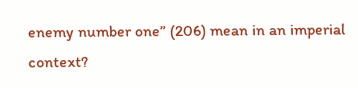enemy number one” (206) mean in an imperial context?